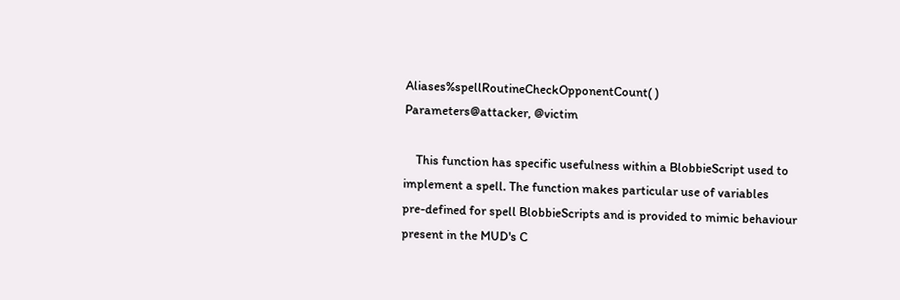Aliases%spellRoutineCheckOpponentCount( )
Parameters@attacker, @victim

    This function has specific usefulness within a BlobbieScript used to
implement a spell. The function makes particular use of variables
pre-defined for spell BlobbieScripts and is provided to mimic behaviour
present in the MUD's C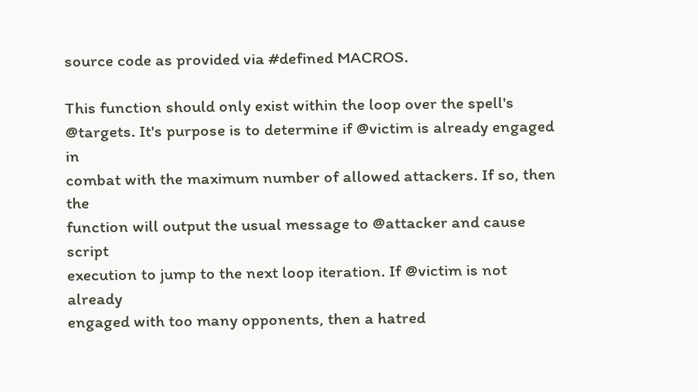source code as provided via #defined MACROS.

This function should only exist within the loop over the spell's
@targets. It's purpose is to determine if @victim is already engaged in
combat with the maximum number of allowed attackers. If so, then the
function will output the usual message to @attacker and cause script
execution to jump to the next loop iteration. If @victim is not already
engaged with too many opponents, then a hatred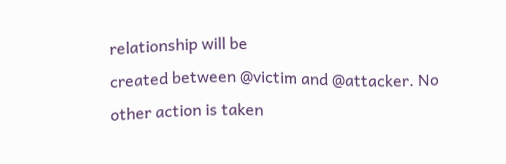relationship will be
created between @victim and @attacker. No other action is taken